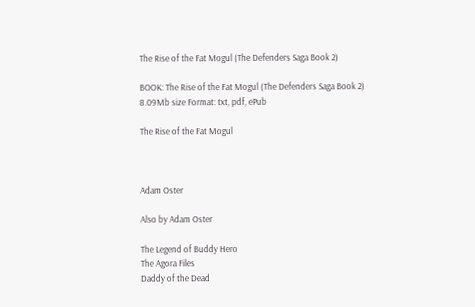The Rise of the Fat Mogul (The Defenders Saga Book 2)

BOOK: The Rise of the Fat Mogul (The Defenders Saga Book 2)
8.09Mb size Format: txt, pdf, ePub

The Rise of the Fat Mogul



Adam Oster

Also by Adam Oster

The Legend of Buddy Hero
The Agora Files
Daddy of the Dead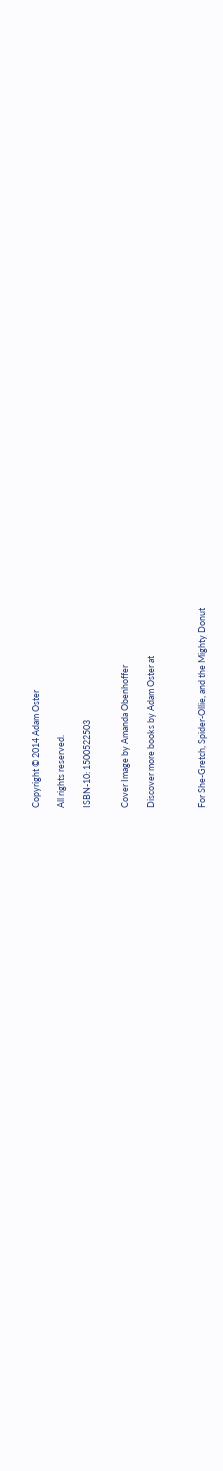Copyright © 2014 Adam Oster

All rights reserved.

ISBN-10: 1500522503


Cover Image by Amanda Obenhoffer

Discover more books by Adam Oster at



For She-Gretch, Spider-Ollie, and the Mighty Donut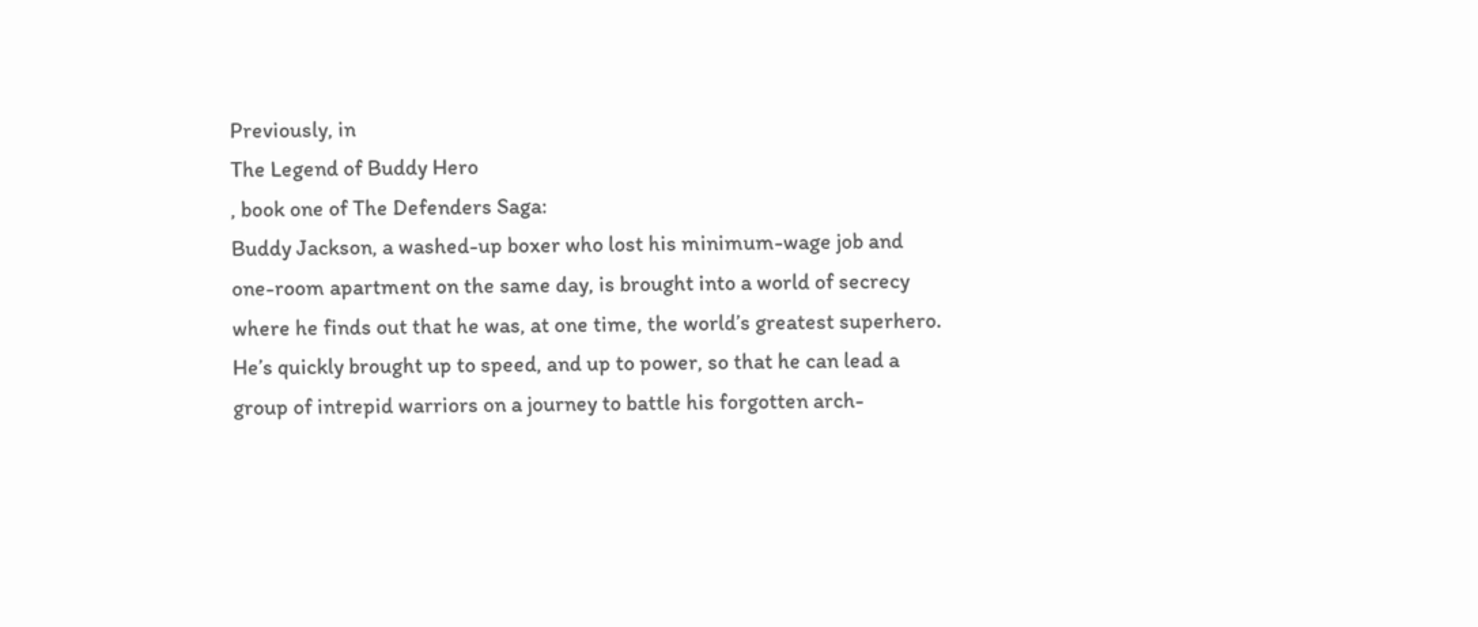Previously, in
The Legend of Buddy Hero
, book one of The Defenders Saga:
Buddy Jackson, a washed-up boxer who lost his minimum-wage job and one-room apartment on the same day, is brought into a world of secrecy where he finds out that he was, at one time, the world’s greatest superhero.
He’s quickly brought up to speed, and up to power, so that he can lead a group of intrepid warriors on a journey to battle his forgotten arch-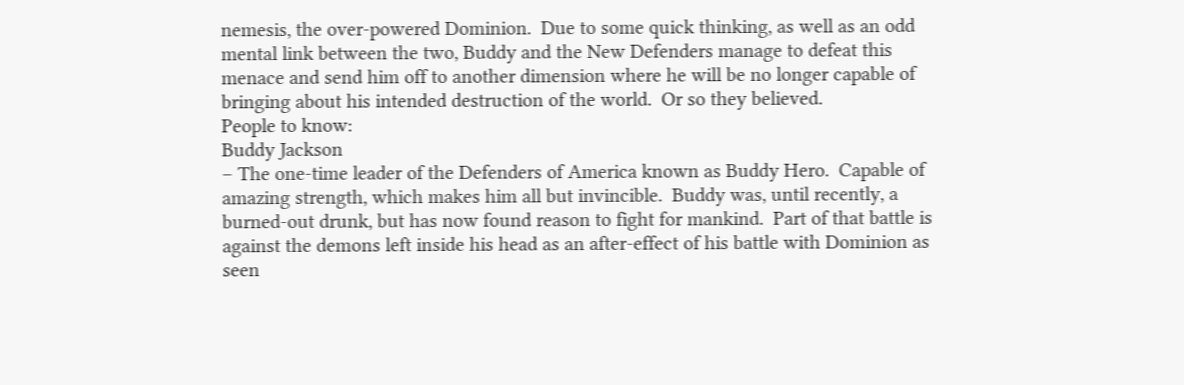nemesis, the over-powered Dominion.  Due to some quick thinking, as well as an odd mental link between the two, Buddy and the New Defenders manage to defeat this menace and send him off to another dimension where he will be no longer capable of bringing about his intended destruction of the world.  Or so they believed.
People to know:
Buddy Jackson
– The one-time leader of the Defenders of America known as Buddy Hero.  Capable of amazing strength, which makes him all but invincible.  Buddy was, until recently, a burned-out drunk, but has now found reason to fight for mankind.  Part of that battle is against the demons left inside his head as an after-effect of his battle with Dominion as seen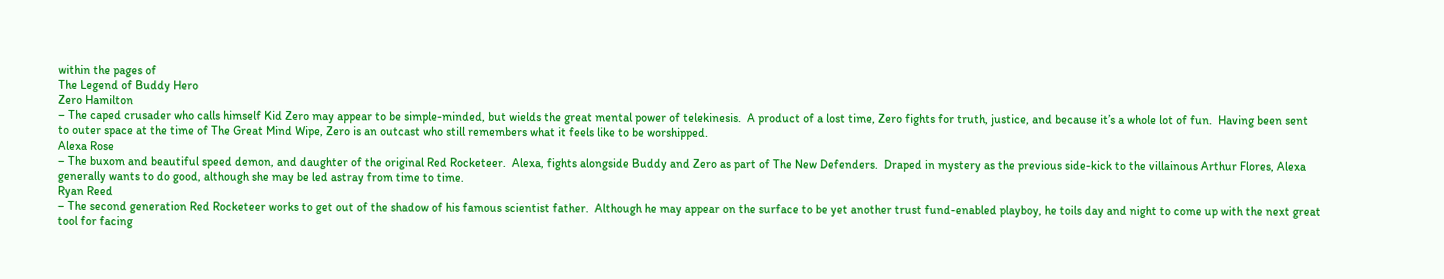within the pages of
The Legend of Buddy Hero
Zero Hamilton
– The caped crusader who calls himself Kid Zero may appear to be simple-minded, but wields the great mental power of telekinesis.  A product of a lost time, Zero fights for truth, justice, and because it’s a whole lot of fun.  Having been sent to outer space at the time of The Great Mind Wipe, Zero is an outcast who still remembers what it feels like to be worshipped.
Alexa Rose
– The buxom and beautiful speed demon, and daughter of the original Red Rocketeer.  Alexa, fights alongside Buddy and Zero as part of The New Defenders.  Draped in mystery as the previous side-kick to the villainous Arthur Flores, Alexa generally wants to do good, although she may be led astray from time to time.
Ryan Reed
– The second generation Red Rocketeer works to get out of the shadow of his famous scientist father.  Although he may appear on the surface to be yet another trust fund-enabled playboy, he toils day and night to come up with the next great tool for facing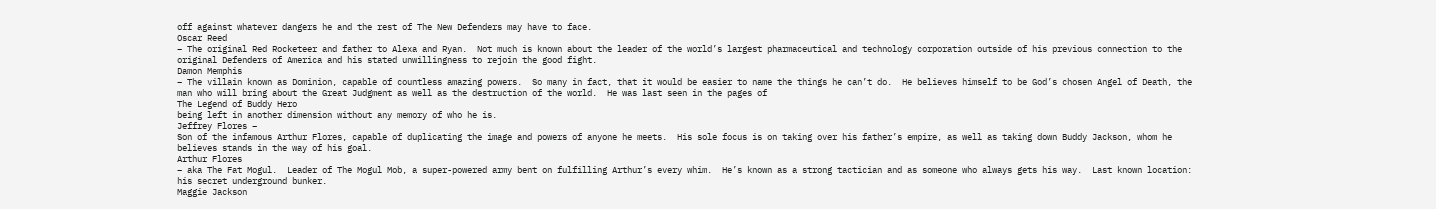off against whatever dangers he and the rest of The New Defenders may have to face.
Oscar Reed
– The original Red Rocketeer and father to Alexa and Ryan.  Not much is known about the leader of the world’s largest pharmaceutical and technology corporation outside of his previous connection to the original Defenders of America and his stated unwillingness to rejoin the good fight.
Damon Memphis
– The villain known as Dominion, capable of countless amazing powers.  So many in fact, that it would be easier to name the things he can’t do.  He believes himself to be God’s chosen Angel of Death, the man who will bring about the Great Judgment as well as the destruction of the world.  He was last seen in the pages of
The Legend of Buddy Hero
being left in another dimension without any memory of who he is.
Jeffrey Flores –
Son of the infamous Arthur Flores, capable of duplicating the image and powers of anyone he meets.  His sole focus is on taking over his father’s empire, as well as taking down Buddy Jackson, whom he believes stands in the way of his goal.
Arthur Flores
– aka The Fat Mogul.  Leader of The Mogul Mob, a super-powered army bent on fulfilling Arthur’s every whim.  He’s known as a strong tactician and as someone who always gets his way.  Last known location: his secret underground bunker.
Maggie Jackson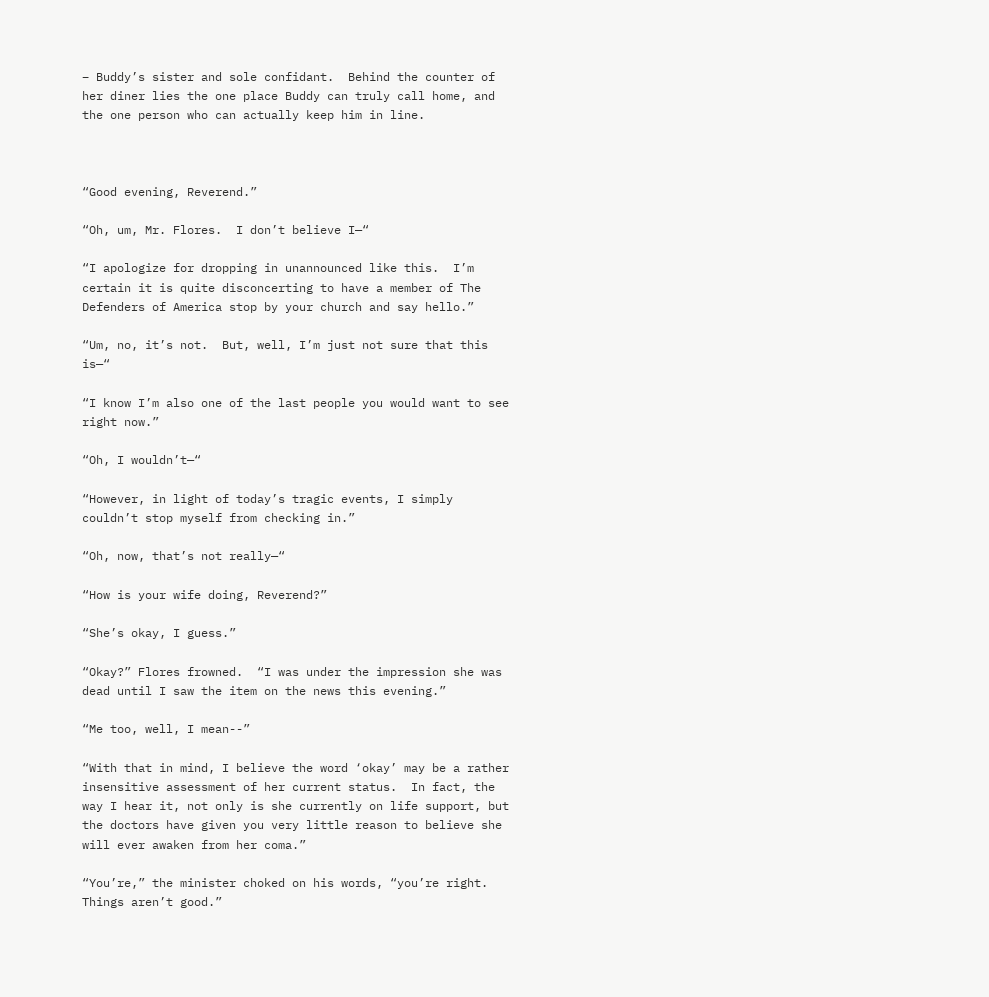– Buddy’s sister and sole confidant.  Behind the counter of her diner lies the one place Buddy can truly call home, and the one person who can actually keep him in line.



“Good evening, Reverend.”

“Oh, um, Mr. Flores.  I don’t believe I—“

“I apologize for dropping in unannounced like this.  I’m certain it is quite disconcerting to have a member of The Defenders of America stop by your church and say hello.”

“Um, no, it’s not.  But, well, I’m just not sure that this is—“

“I know I’m also one of the last people you would want to see right now.”

“Oh, I wouldn’t—“

“However, in light of today’s tragic events, I simply couldn’t stop myself from checking in.”

“Oh, now, that’s not really—“

“How is your wife doing, Reverend?”

“She’s okay, I guess.”

“Okay?” Flores frowned.  “I was under the impression she was dead until I saw the item on the news this evening.”

“Me too, well, I mean--”

“With that in mind, I believe the word ‘okay’ may be a rather insensitive assessment of her current status.  In fact, the way I hear it, not only is she currently on life support, but the doctors have given you very little reason to believe she will ever awaken from her coma.”

“You’re,” the minister choked on his words, “you’re right.  Things aren’t good.”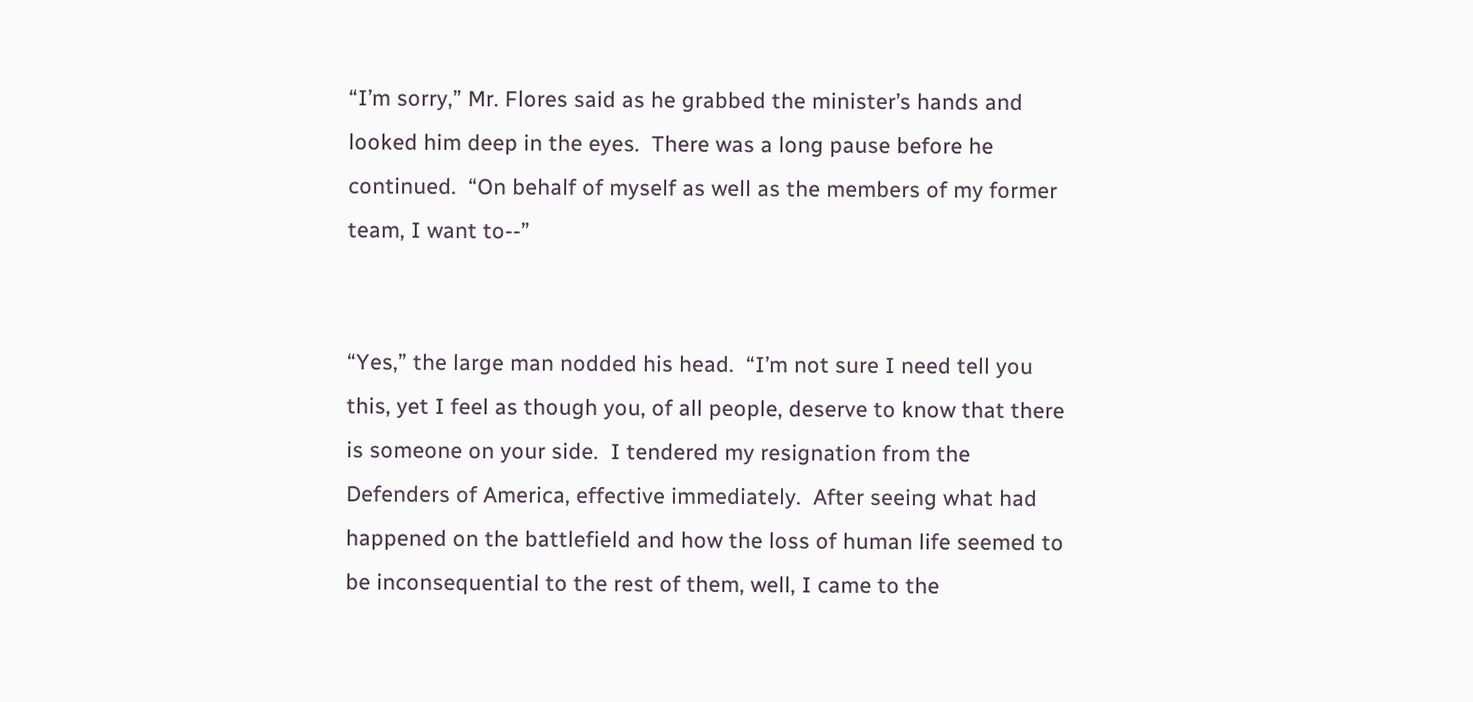“I’m sorry,” Mr. Flores said as he grabbed the minister’s hands and looked him deep in the eyes.  There was a long pause before he continued.  “On behalf of myself as well as the members of my former team, I want to--”


“Yes,” the large man nodded his head.  “I’m not sure I need tell you this, yet I feel as though you, of all people, deserve to know that there is someone on your side.  I tendered my resignation from the Defenders of America, effective immediately.  After seeing what had happened on the battlefield and how the loss of human life seemed to be inconsequential to the rest of them, well, I came to the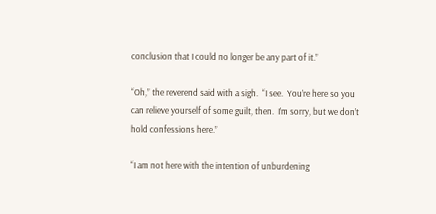conclusion that I could no longer be any part of it.”

“Oh,” the reverend said with a sigh.  “I see.  You’re here so you can relieve yourself of some guilt, then.  I’m sorry, but we don’t hold confessions here.”

“I am not here with the intention of unburdening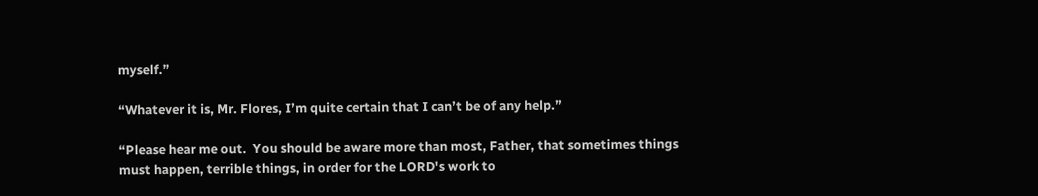myself.”

“Whatever it is, Mr. Flores, I’m quite certain that I can’t be of any help.”

“Please hear me out.  You should be aware more than most, Father, that sometimes things must happen, terrible things, in order for the LORD's work to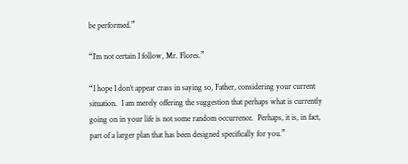be performed.”

“I’m not certain I follow, Mr. Flores.”

“I hope I don’t appear crass in saying so, Father, considering your current situation.  I am merely offering the suggestion that perhaps what is currently going on in your life is not some random occurrence.  Perhaps, it is, in fact, part of a larger plan that has been designed specifically for you.”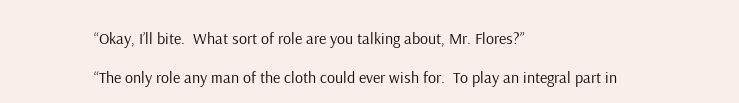“Okay, I’ll bite.  What sort of role are you talking about, Mr. Flores?”

“The only role any man of the cloth could ever wish for.  To play an integral part in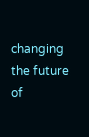changing the future of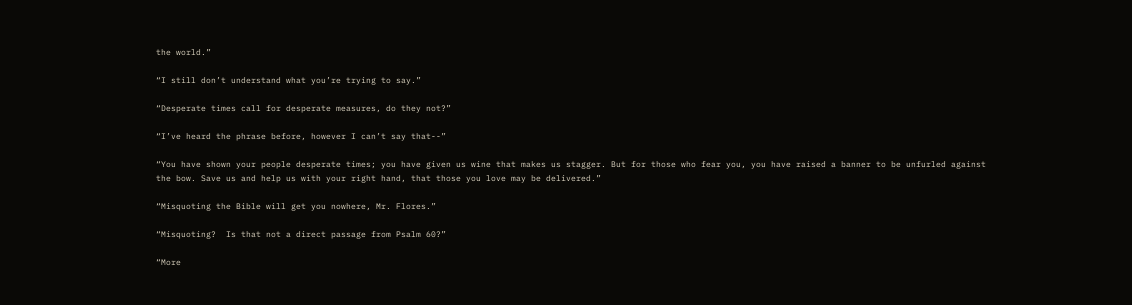the world.”

“I still don’t understand what you’re trying to say.”

“Desperate times call for desperate measures, do they not?”

“I’ve heard the phrase before, however I can’t say that--”

“You have shown your people desperate times; you have given us wine that makes us stagger. But for those who fear you, you have raised a banner to be unfurled against the bow. Save us and help us with your right hand, that those you love may be delivered.”

“Misquoting the Bible will get you nowhere, Mr. Flores.”

“Misquoting?  Is that not a direct passage from Psalm 60?”

“More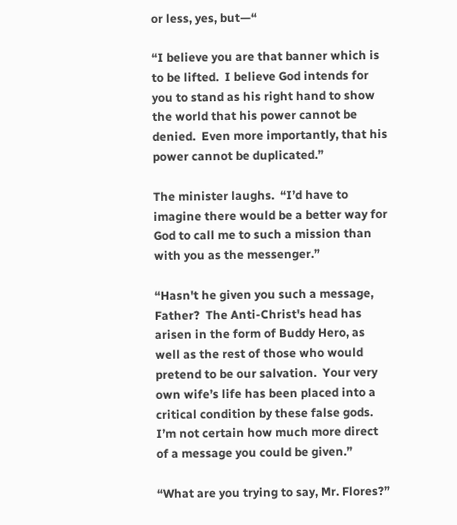or less, yes, but—“

“I believe you are that banner which is to be lifted.  I believe God intends for you to stand as his right hand to show the world that his power cannot be denied.  Even more importantly, that his power cannot be duplicated.”

The minister laughs.  “I’d have to imagine there would be a better way for God to call me to such a mission than with you as the messenger.”

“Hasn't he given you such a message, Father?  The Anti-Christ's head has arisen in the form of Buddy Hero, as well as the rest of those who would pretend to be our salvation.  Your very own wife’s life has been placed into a critical condition by these false gods.  I’m not certain how much more direct of a message you could be given.”

“What are you trying to say, Mr. Flores?”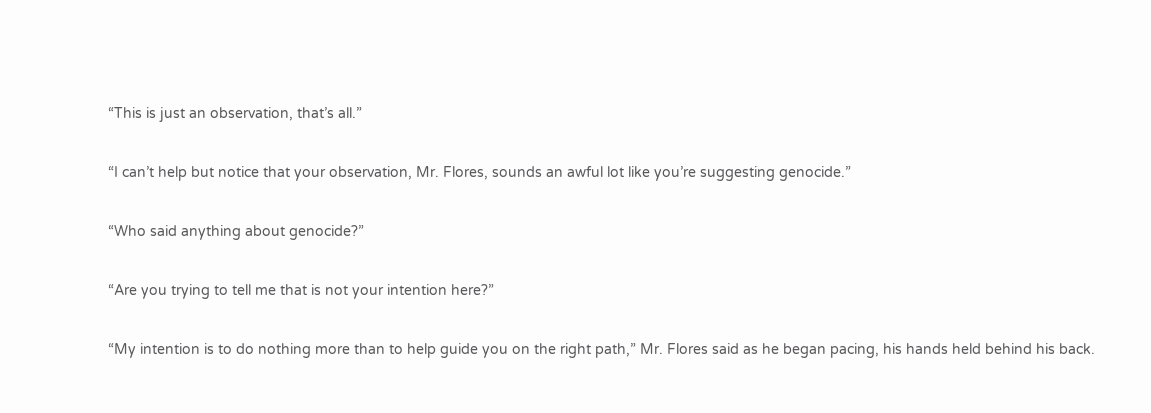“This is just an observation, that’s all.”

“I can’t help but notice that your observation, Mr. Flores, sounds an awful lot like you’re suggesting genocide.”

“Who said anything about genocide?”

“Are you trying to tell me that is not your intention here?”

“My intention is to do nothing more than to help guide you on the right path,” Mr. Flores said as he began pacing, his hands held behind his back.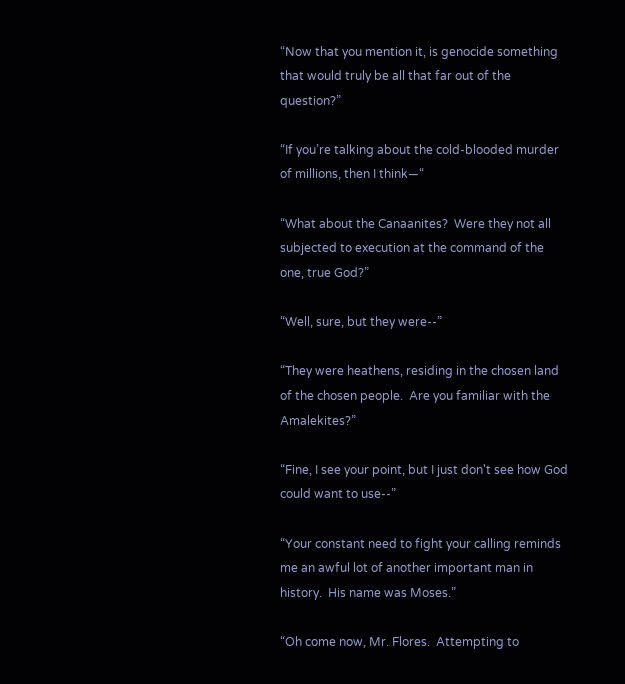“Now that you mention it, is genocide something that would truly be all that far out of the question?”

“If you’re talking about the cold-blooded murder of millions, then I think—“

“What about the Canaanites?  Were they not all subjected to execution at the command of the one, true God?”

“Well, sure, but they were--”

“They were heathens, residing in the chosen land of the chosen people.  Are you familiar with the Amalekites?”

“Fine, I see your point, but I just don't see how God could want to use--”

“Your constant need to fight your calling reminds me an awful lot of another important man in history.  His name was Moses.”

“Oh come now, Mr. Flores.  Attempting to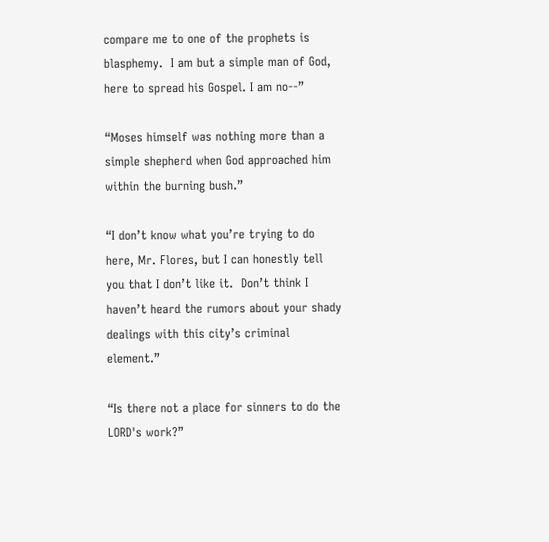compare me to one of the prophets is blasphemy.  I am but a simple man of God, here to spread his Gospel. I am no--”

“Moses himself was nothing more than a simple shepherd when God approached him within the burning bush.”

“I don’t know what you’re trying to do here, Mr. Flores, but I can honestly tell you that I don’t like it.  Don’t think I haven’t heard the rumors about your shady dealings with this city’s criminal element.”

“Is there not a place for sinners to do the LORD's work?”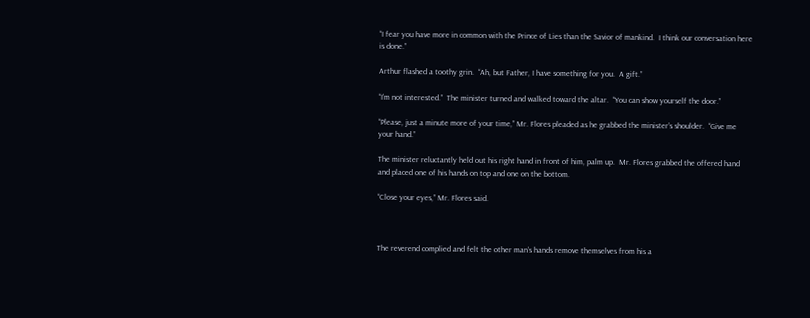“I fear you have more in common with the Prince of Lies than the Savior of mankind.  I think our conversation here is done.”

Arthur flashed a toothy grin.  “Ah, but Father, I have something for you.  A gift.”

“I’m not interested.”  The minister turned and walked toward the altar.  “You can show yourself the door.”

“Please, just a minute more of your time,” Mr. Flores pleaded as he grabbed the minister’s shoulder.  “Give me your hand.”

The minister reluctantly held out his right hand in front of him, palm up.  Mr. Flores grabbed the offered hand and placed one of his hands on top and one on the bottom.

“Close your eyes,” Mr. Flores said.



The reverend complied and felt the other man’s hands remove themselves from his a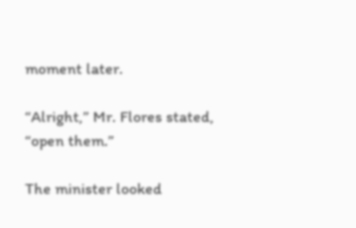moment later.

“Alright,” Mr. Flores stated, “open them.”

The minister looked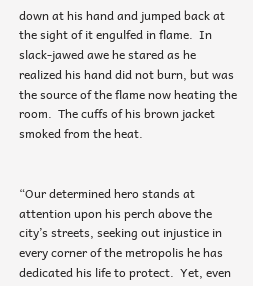down at his hand and jumped back at the sight of it engulfed in flame.  In slack-jawed awe he stared as he realized his hand did not burn, but was the source of the flame now heating the room.  The cuffs of his brown jacket smoked from the heat.


“Our determined hero stands at attention upon his perch above the city’s streets, seeking out injustice in every corner of the metropolis he has dedicated his life to protect.  Yet, even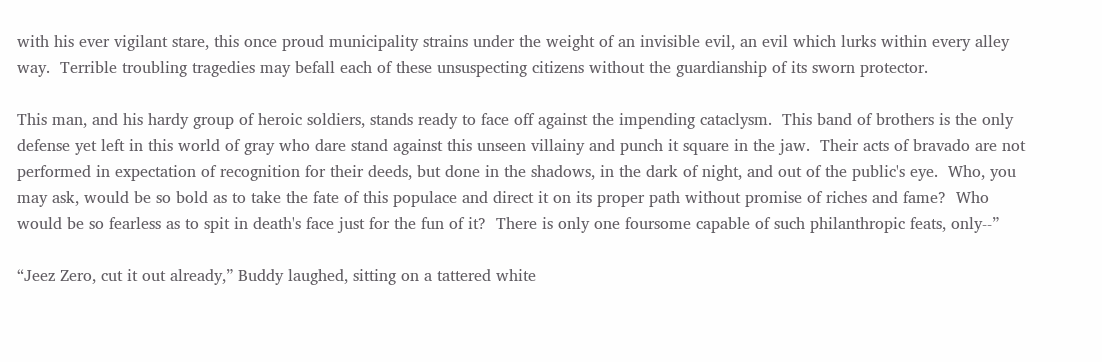with his ever vigilant stare, this once proud municipality strains under the weight of an invisible evil, an evil which lurks within every alley way.  Terrible troubling tragedies may befall each of these unsuspecting citizens without the guardianship of its sworn protector.

This man, and his hardy group of heroic soldiers, stands ready to face off against the impending cataclysm.  This band of brothers is the only defense yet left in this world of gray who dare stand against this unseen villainy and punch it square in the jaw.  Their acts of bravado are not performed in expectation of recognition for their deeds, but done in the shadows, in the dark of night, and out of the public's eye.  Who, you may ask, would be so bold as to take the fate of this populace and direct it on its proper path without promise of riches and fame?  Who would be so fearless as to spit in death's face just for the fun of it?  There is only one foursome capable of such philanthropic feats, only--”

“Jeez Zero, cut it out already,” Buddy laughed, sitting on a tattered white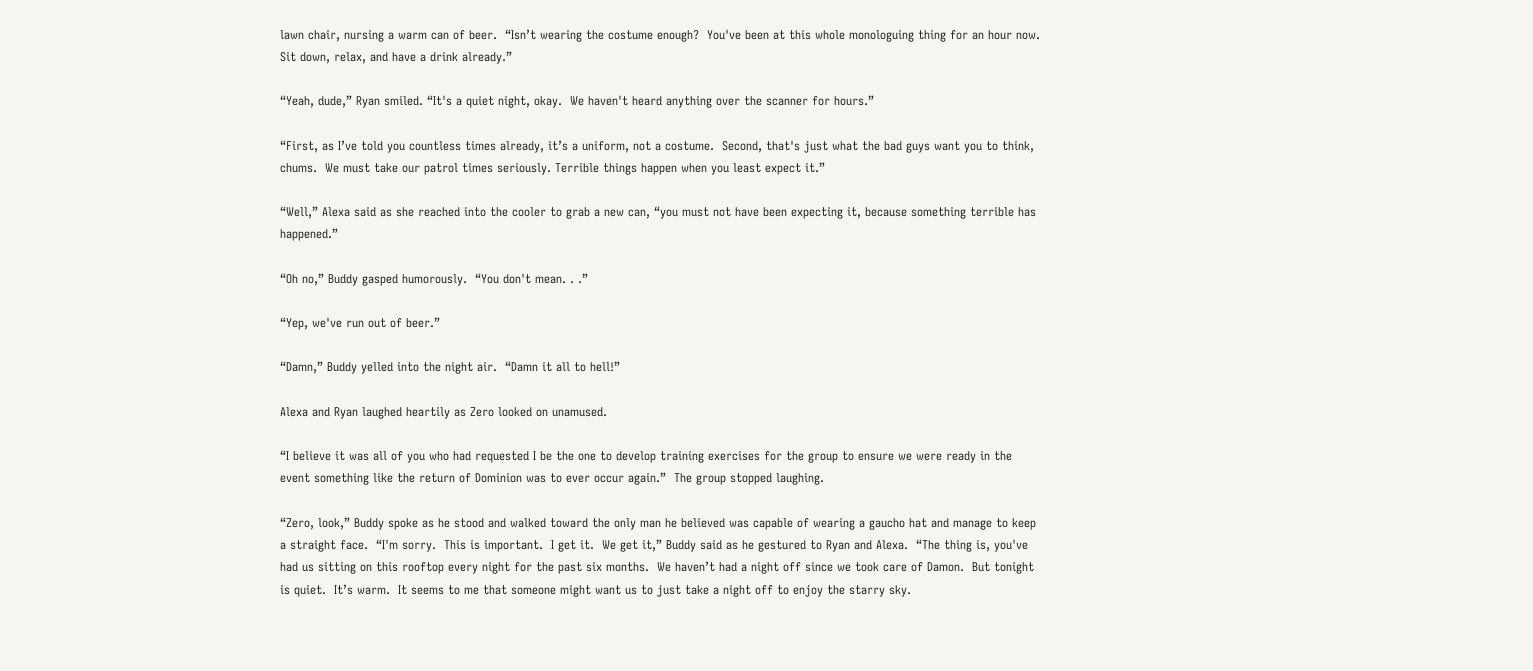lawn chair, nursing a warm can of beer.  “Isn’t wearing the costume enough?  You've been at this whole monologuing thing for an hour now.  Sit down, relax, and have a drink already.”

“Yeah, dude,” Ryan smiled. “It's a quiet night, okay.  We haven't heard anything over the scanner for hours.”

“First, as I’ve told you countless times already, it’s a uniform, not a costume.  Second, that's just what the bad guys want you to think, chums.  We must take our patrol times seriously. Terrible things happen when you least expect it.”

“Well,” Alexa said as she reached into the cooler to grab a new can, “you must not have been expecting it, because something terrible has happened.”

“Oh no,” Buddy gasped humorously.  “You don't mean. . .”

“Yep, we've run out of beer.”

“Damn,” Buddy yelled into the night air.  “Damn it all to hell!”

Alexa and Ryan laughed heartily as Zero looked on unamused.

“I believe it was all of you who had requested I be the one to develop training exercises for the group to ensure we were ready in the event something like the return of Dominion was to ever occur again.”  The group stopped laughing.

“Zero, look,” Buddy spoke as he stood and walked toward the only man he believed was capable of wearing a gaucho hat and manage to keep a straight face.  “I'm sorry.  This is important.  I get it.  We get it,” Buddy said as he gestured to Ryan and Alexa.  “The thing is, you've had us sitting on this rooftop every night for the past six months.  We haven’t had a night off since we took care of Damon.  But tonight is quiet.  It’s warm.  It seems to me that someone might want us to just take a night off to enjoy the starry sky.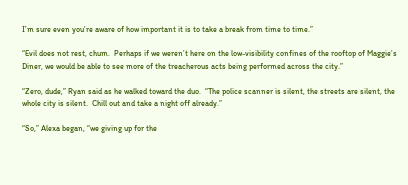I’m sure even you’re aware of how important it is to take a break from time to time.”

“Evil does not rest, chum.  Perhaps if we weren’t here on the low-visibility confines of the rooftop of Maggie’s Diner, we would be able to see more of the treacherous acts being performed across the city.”

“Zero, dude,” Ryan said as he walked toward the duo.  “The police scanner is silent, the streets are silent, the whole city is silent.  Chill out and take a night off already.”

“So,” Alexa began, “we giving up for the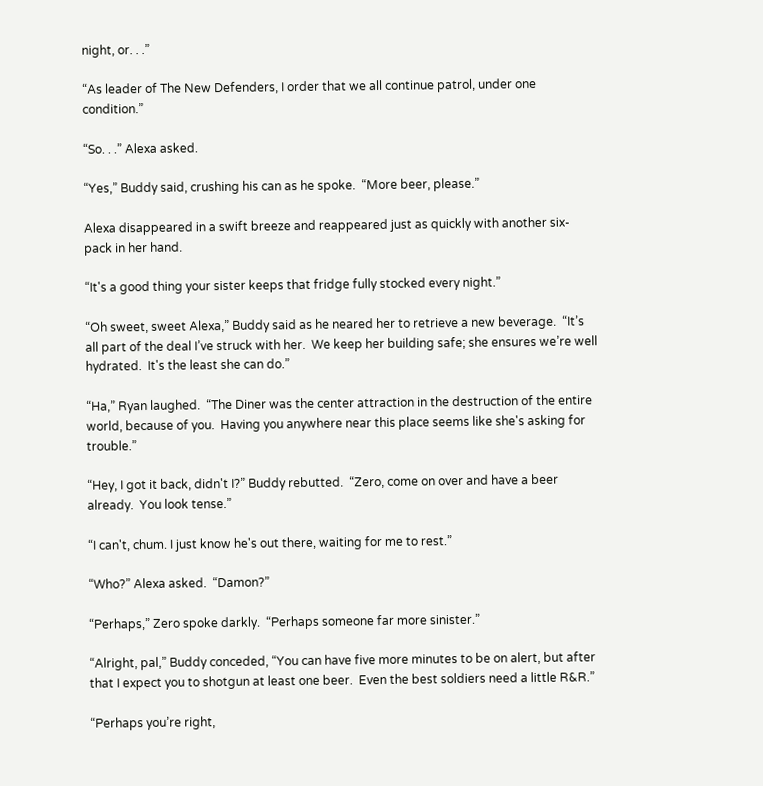night, or. . .”

“As leader of The New Defenders, I order that we all continue patrol, under one condition.”

“So. . .” Alexa asked.

“Yes,” Buddy said, crushing his can as he spoke.  “More beer, please.”

Alexa disappeared in a swift breeze and reappeared just as quickly with another six-pack in her hand.

“It's a good thing your sister keeps that fridge fully stocked every night.”

“Oh sweet, sweet Alexa,” Buddy said as he neared her to retrieve a new beverage.  “It’s all part of the deal I’ve struck with her.  We keep her building safe; she ensures we’re well hydrated.  It's the least she can do.”

“Ha,” Ryan laughed.  “The Diner was the center attraction in the destruction of the entire world, because of you.  Having you anywhere near this place seems like she's asking for trouble.”

“Hey, I got it back, didn't I?” Buddy rebutted.  “Zero, come on over and have a beer already.  You look tense.”

“I can't, chum. I just know he's out there, waiting for me to rest.”

“Who?” Alexa asked.  “Damon?”

“Perhaps,” Zero spoke darkly.  “Perhaps someone far more sinister.”

“Alright, pal,” Buddy conceded, “You can have five more minutes to be on alert, but after that I expect you to shotgun at least one beer.  Even the best soldiers need a little R&R.”

“Perhaps you’re right,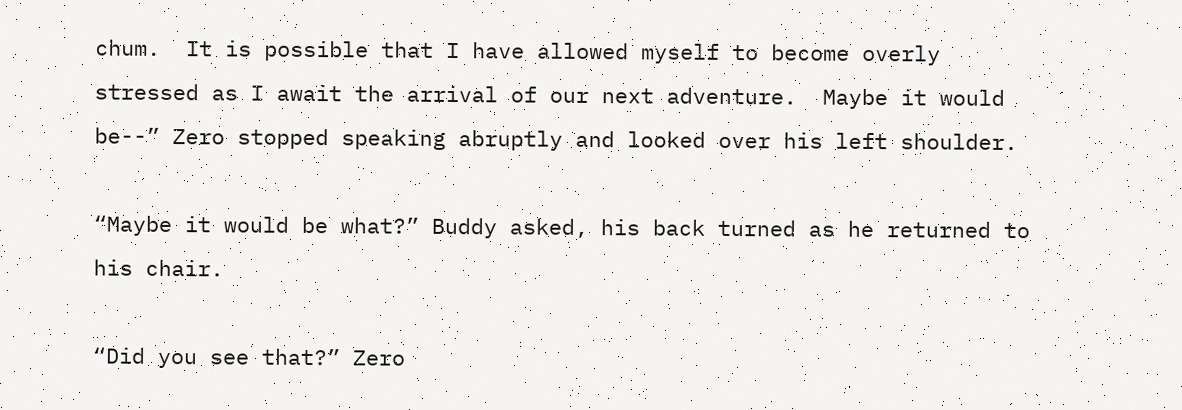chum.  It is possible that I have allowed myself to become overly stressed as I await the arrival of our next adventure.  Maybe it would be--” Zero stopped speaking abruptly and looked over his left shoulder.

“Maybe it would be what?” Buddy asked, his back turned as he returned to his chair.

“Did you see that?” Zero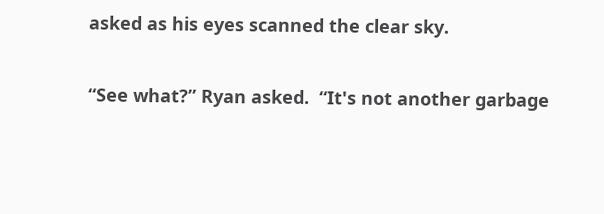asked as his eyes scanned the clear sky.

“See what?” Ryan asked.  “It's not another garbage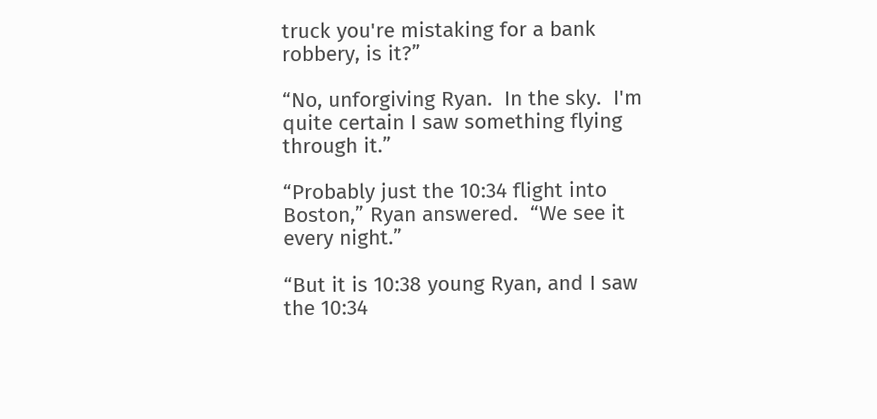truck you're mistaking for a bank robbery, is it?”

“No, unforgiving Ryan.  In the sky.  I'm quite certain I saw something flying through it.”

“Probably just the 10:34 flight into Boston,” Ryan answered.  “We see it every night.”

“But it is 10:38 young Ryan, and I saw the 10:34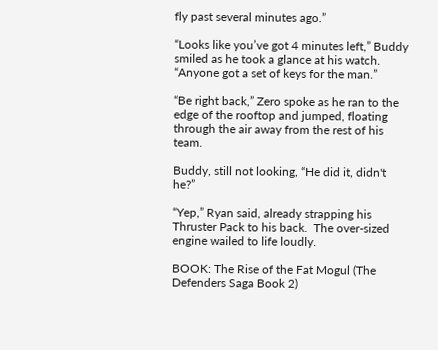fly past several minutes ago.”

“Looks like you’ve got 4 minutes left,” Buddy smiled as he took a glance at his watch.  “Anyone got a set of keys for the man.”

“Be right back,” Zero spoke as he ran to the edge of the rooftop and jumped, floating through the air away from the rest of his team.

Buddy, still not looking, “He did it, didn't he?”

“Yep,” Ryan said, already strapping his Thruster Pack to his back.  The over-sized engine wailed to life loudly.

BOOK: The Rise of the Fat Mogul (The Defenders Saga Book 2)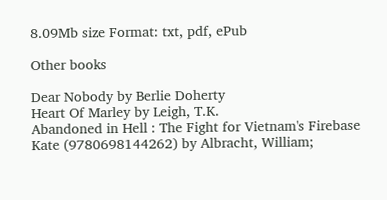8.09Mb size Format: txt, pdf, ePub

Other books

Dear Nobody by Berlie Doherty
Heart Of Marley by Leigh, T.K.
Abandoned in Hell : The Fight for Vietnam's Firebase Kate (9780698144262) by Albracht, William;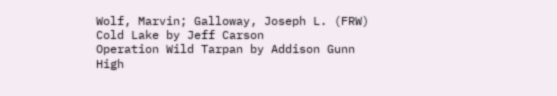Wolf, Marvin; Galloway, Joseph L. (FRW)
Cold Lake by Jeff Carson
Operation Wild Tarpan by Addison Gunn
High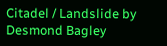Citadel / Landslide by Desmond Bagley